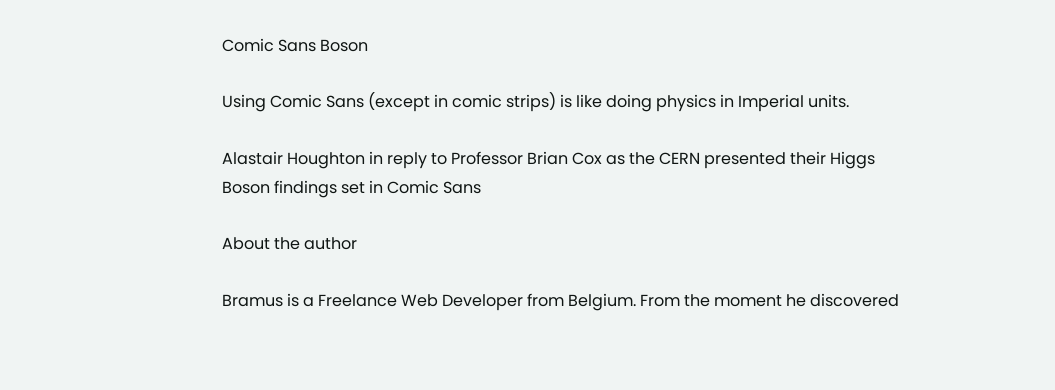Comic Sans Boson

Using Comic Sans (except in comic strips) is like doing physics in Imperial units.

Alastair Houghton in reply to Professor Brian Cox as the CERN presented their Higgs Boson findings set in Comic Sans

About the author

Bramus is a Freelance Web Developer from Belgium. From the moment he discovered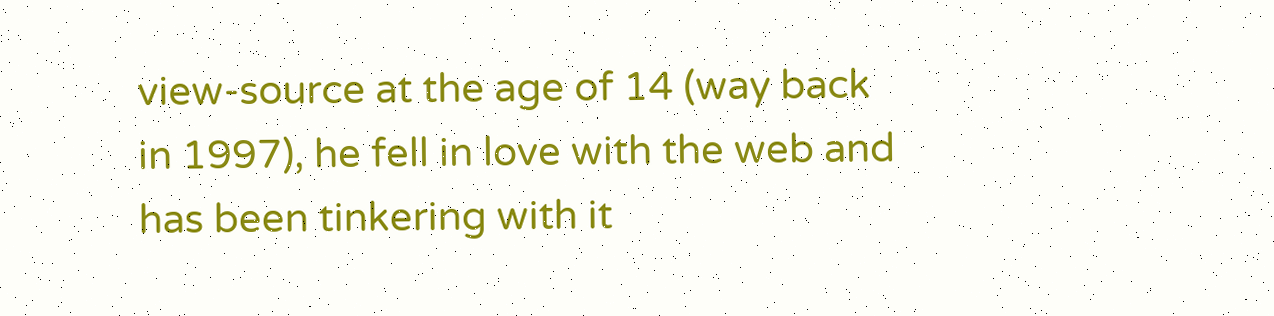view-source at the age of 14 (way back in 1997), he fell in love with the web and has been tinkering with it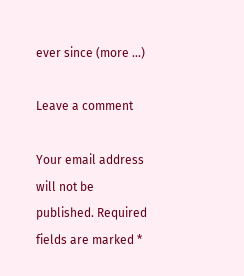ever since (more …)

Leave a comment

Your email address will not be published. Required fields are marked *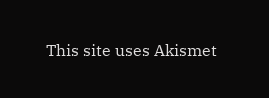This site uses Akismet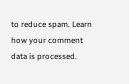to reduce spam. Learn how your comment data is processed.